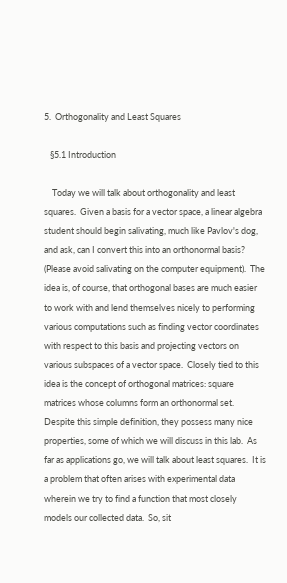5.  Orthogonality and Least Squares

   §5.1 Introduction

    Today we will talk about orthogonality and least squares.  Given a basis for a vector space, a linear algebra student should begin salivating, much like Pavlov's dog, and ask, can I convert this into an orthonormal basis?  (Please avoid salivating on the computer equipment).  The idea is, of course, that orthogonal bases are much easier to work with and lend themselves nicely to performing various computations such as finding vector coordinates with respect to this basis and projecting vectors on various subspaces of a vector space.  Closely tied to this idea is the concept of orthogonal matrices: square matrices whose columns form an orthonormal set.  Despite this simple definition, they possess many nice properties, some of which we will discuss in this lab.  As far as applications go, we will talk about least squares.  It is a problem that often arises with experimental data wherein we try to find a function that most closely models our collected data.  So, sit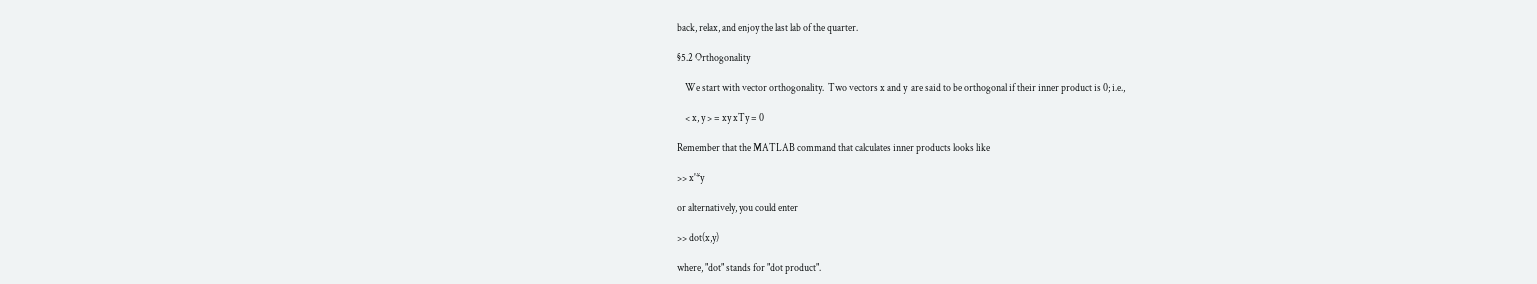back, relax, and enjoy the last lab of the quarter.

§5.2 Orthogonality

    We start with vector orthogonality.  Two vectors x and y  are said to be orthogonal if their inner product is 0; i.e.,

    < x, y > = xy xTy = 0

Remember that the MATLAB command that calculates inner products looks like

>> x'*y

or alternatively, you could enter

>> dot(x,y)

where, "dot" stands for "dot product".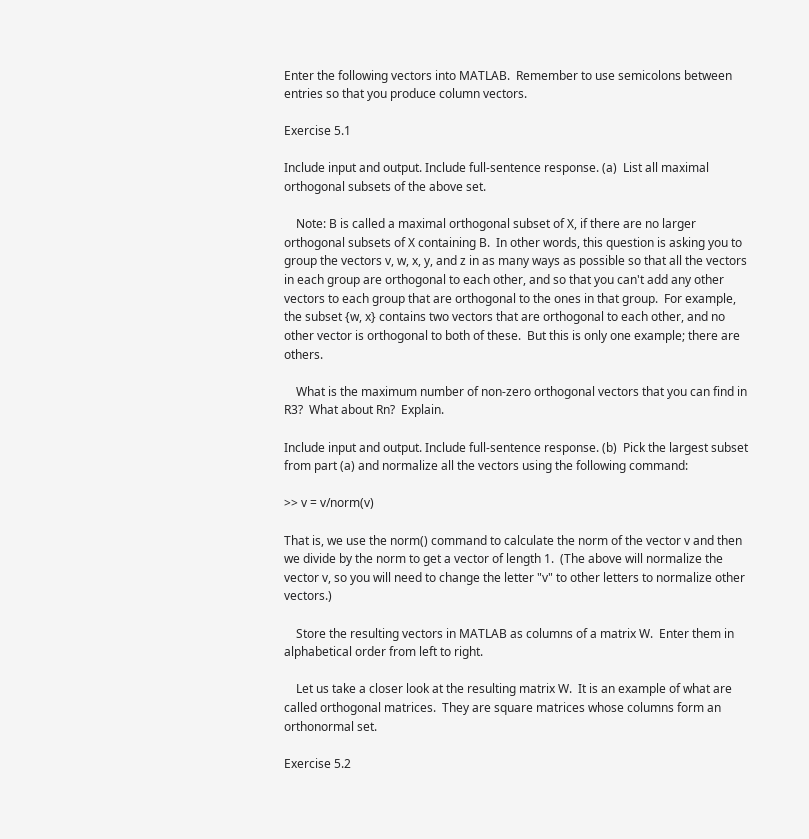Enter the following vectors into MATLAB.  Remember to use semicolons between entries so that you produce column vectors.

Exercise 5.1

Include input and output. Include full-sentence response. (a)  List all maximal orthogonal subsets of the above set.

    Note: B is called a maximal orthogonal subset of X, if there are no larger orthogonal subsets of X containing B.  In other words, this question is asking you to group the vectors v, w, x, y, and z in as many ways as possible so that all the vectors in each group are orthogonal to each other, and so that you can't add any other vectors to each group that are orthogonal to the ones in that group.  For example, the subset {w, x} contains two vectors that are orthogonal to each other, and no other vector is orthogonal to both of these.  But this is only one example; there are others.

    What is the maximum number of non-zero orthogonal vectors that you can find in R3?  What about Rn?  Explain.

Include input and output. Include full-sentence response. (b)  Pick the largest subset from part (a) and normalize all the vectors using the following command:

>> v = v/norm(v)

That is, we use the norm() command to calculate the norm of the vector v and then we divide by the norm to get a vector of length 1.  (The above will normalize the vector v, so you will need to change the letter "v" to other letters to normalize other vectors.)

    Store the resulting vectors in MATLAB as columns of a matrix W.  Enter them in alphabetical order from left to right.

    Let us take a closer look at the resulting matrix W.  It is an example of what are called orthogonal matrices.  They are square matrices whose columns form an orthonormal set.

Exercise 5.2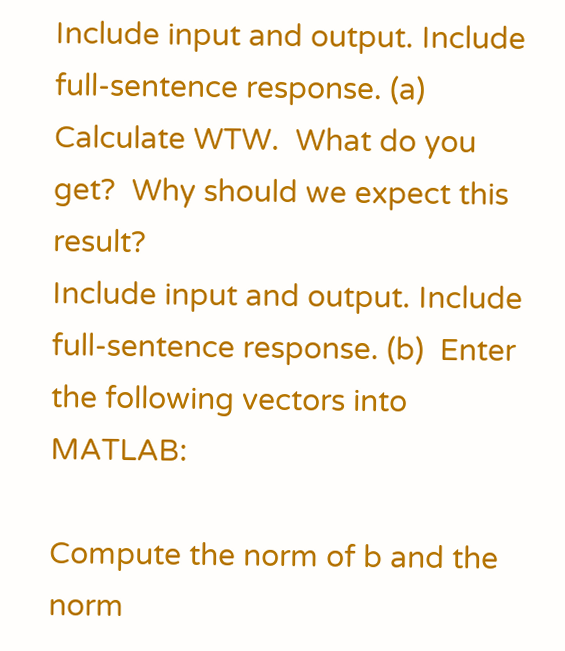Include input and output. Include full-sentence response. (a)  Calculate WTW.  What do you get?  Why should we expect this result?
Include input and output. Include full-sentence response. (b)  Enter the following vectors into MATLAB:

Compute the norm of b and the norm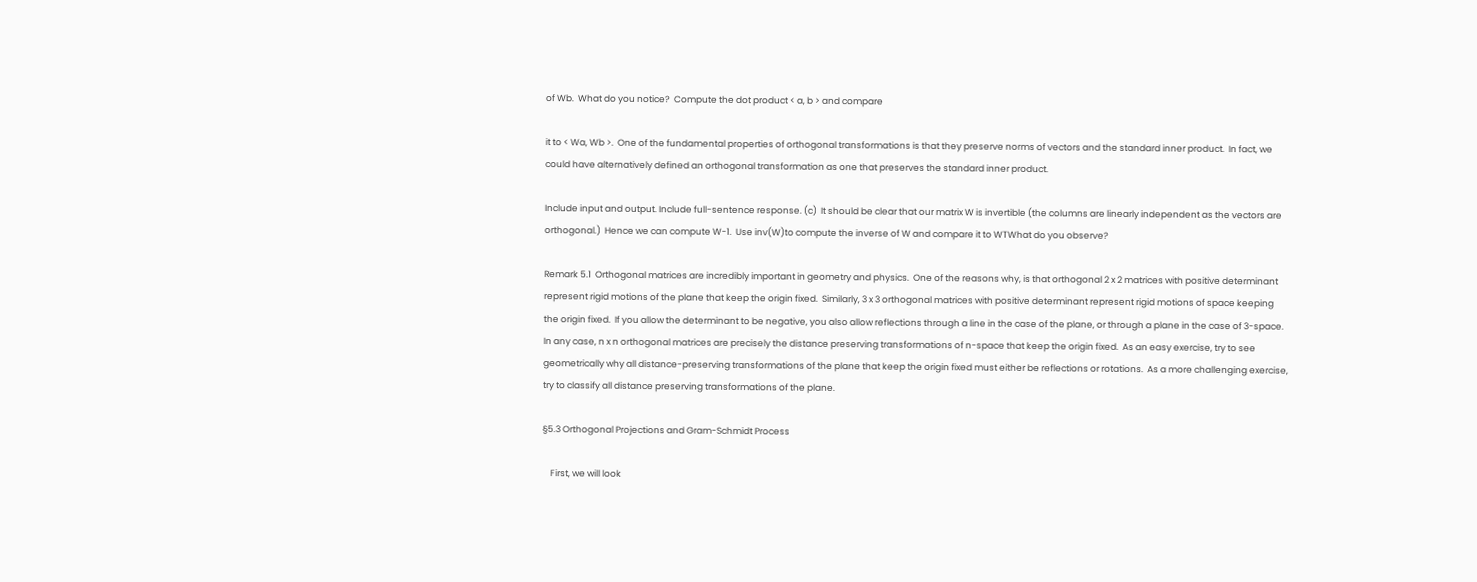of Wb.  What do you notice?  Compute the dot product < a, b > and compare

it to < Wa, Wb >.  One of the fundamental properties of orthogonal transformations is that they preserve norms of vectors and the standard inner product.  In fact, we could have alternatively defined an orthogonal transformation as one that preserves the standard inner product.

Include input and output. Include full-sentence response. (c)  It should be clear that our matrix W is invertible (the columns are linearly independent as the vectors are orthogonal.)  Hence we can compute W-1.  Use inv(W)to compute the inverse of W and compare it to WTWhat do you observe?

Remark 5.1  Orthogonal matrices are incredibly important in geometry and physics.  One of the reasons why, is that orthogonal 2 x 2 matrices with positive determinant represent rigid motions of the plane that keep the origin fixed.  Similarly, 3 x 3 orthogonal matrices with positive determinant represent rigid motions of space keeping the origin fixed.  If you allow the determinant to be negative, you also allow reflections through a line in the case of the plane, or through a plane in the case of 3-space.  In any case, n x n orthogonal matrices are precisely the distance preserving transformations of n-space that keep the origin fixed.  As an easy exercise, try to see geometrically why all distance-preserving transformations of the plane that keep the origin fixed must either be reflections or rotations.  As a more challenging exercise, try to classify all distance preserving transformations of the plane.

§5.3 Orthogonal Projections and Gram-Schmidt Process

    First, we will look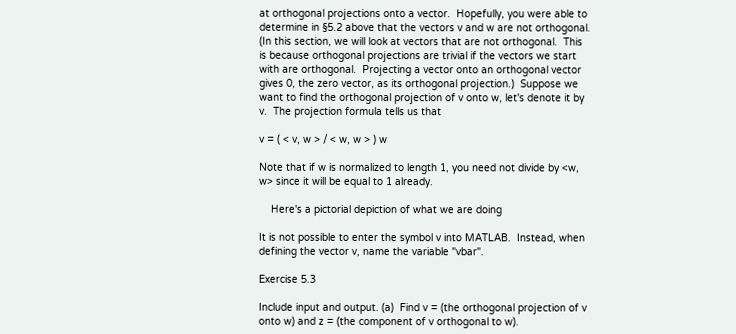at orthogonal projections onto a vector.  Hopefully, you were able to determine in §5.2 above that the vectors v and w are not orthogonal.  (In this section, we will look at vectors that are not orthogonal.  This is because orthogonal projections are trivial if the vectors we start with are orthogonal.  Projecting a vector onto an orthogonal vector gives 0, the zero vector, as its orthogonal projection.)  Suppose we want to find the orthogonal projection of v onto w, let's denote it by v.  The projection formula tells us that

v = ( < v, w > / < w, w > ) w

Note that if w is normalized to length 1, you need not divide by <w, w> since it will be equal to 1 already.

    Here's a pictorial depiction of what we are doing

It is not possible to enter the symbol v into MATLAB.  Instead, when defining the vector v, name the variable "vbar".

Exercise 5.3

Include input and output. (a)  Find v = (the orthogonal projection of v onto w) and z = (the component of v orthogonal to w).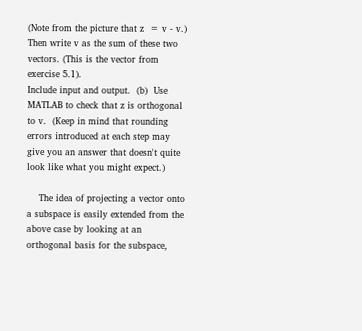(Note from the picture that z  = v - v.)  Then write v as the sum of these two vectors. (This is the vector from exercise 5.1).
Include input and output.  (b)  Use MATLAB to check that z is orthogonal to v.  (Keep in mind that rounding errors introduced at each step may give you an answer that doesn't quite look like what you might expect.)

    The idea of projecting a vector onto a subspace is easily extended from the above case by looking at an orthogonal basis for the subspace,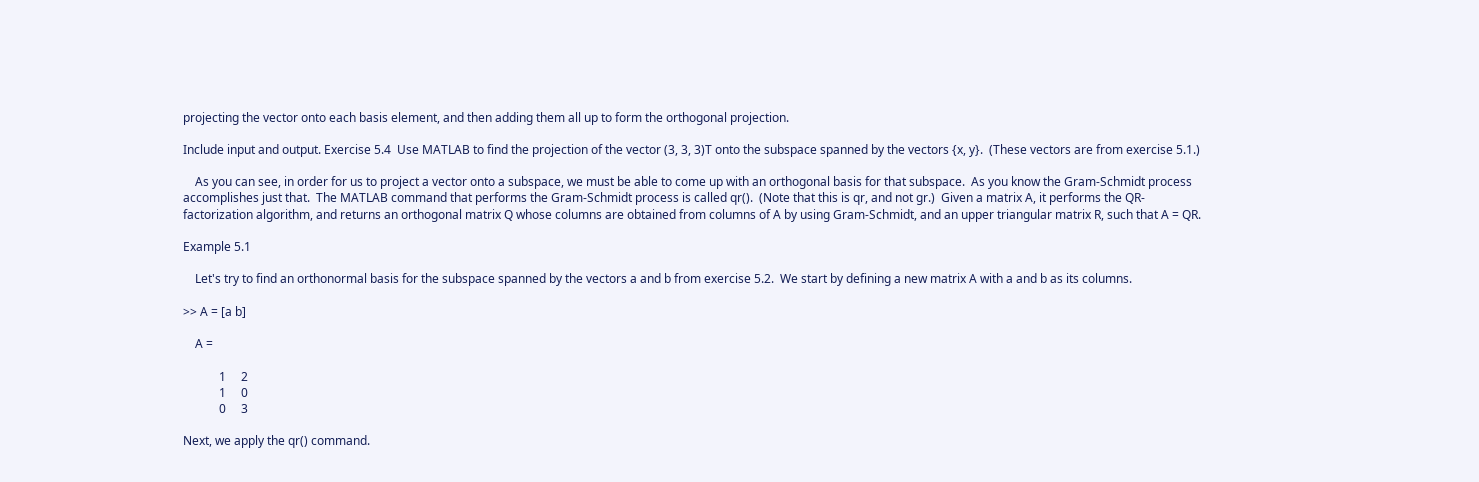projecting the vector onto each basis element, and then adding them all up to form the orthogonal projection.

Include input and output. Exercise 5.4  Use MATLAB to find the projection of the vector (3, 3, 3)T onto the subspace spanned by the vectors {x, y}.  (These vectors are from exercise 5.1.)

    As you can see, in order for us to project a vector onto a subspace, we must be able to come up with an orthogonal basis for that subspace.  As you know the Gram-Schmidt process accomplishes just that.  The MATLAB command that performs the Gram-Schmidt process is called qr().  (Note that this is qr, and not gr.)  Given a matrix A, it performs the QR-factorization algorithm, and returns an orthogonal matrix Q whose columns are obtained from columns of A by using Gram-Schmidt, and an upper triangular matrix R, such that A = QR.

Example 5.1

    Let's try to find an orthonormal basis for the subspace spanned by the vectors a and b from exercise 5.2.  We start by defining a new matrix A with a and b as its columns.

>> A = [a b]

    A =

            1     2
            1     0
            0     3

Next, we apply the qr() command.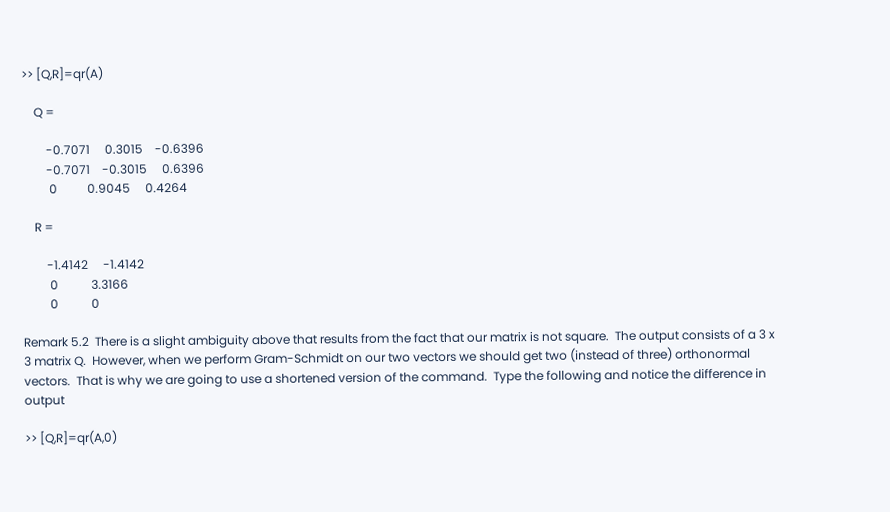>> [Q,R]=qr(A)

    Q =

        -0.7071     0.3015    -0.6396
        -0.7071    -0.3015     0.6396
         0          0.9045     0.4264

    R =

        -1.4142     -1.4142
         0           3.3166
         0           0

Remark 5.2  There is a slight ambiguity above that results from the fact that our matrix is not square.  The output consists of a 3 x 3 matrix Q.  However, when we perform Gram-Schmidt on our two vectors we should get two (instead of three) orthonormal vectors.  That is why we are going to use a shortened version of the command.  Type the following and notice the difference in output

>> [Q,R]=qr(A,0)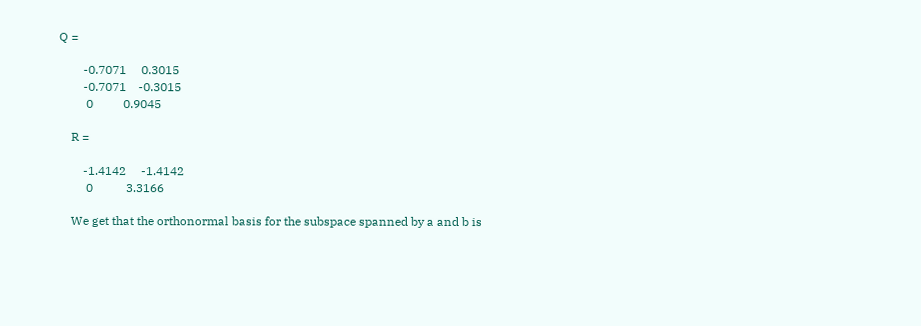Q =

        -0.7071     0.3015
        -0.7071    -0.3015
         0          0.9045

    R =

        -1.4142     -1.4142
         0           3.3166

    We get that the orthonormal basis for the subspace spanned by a and b is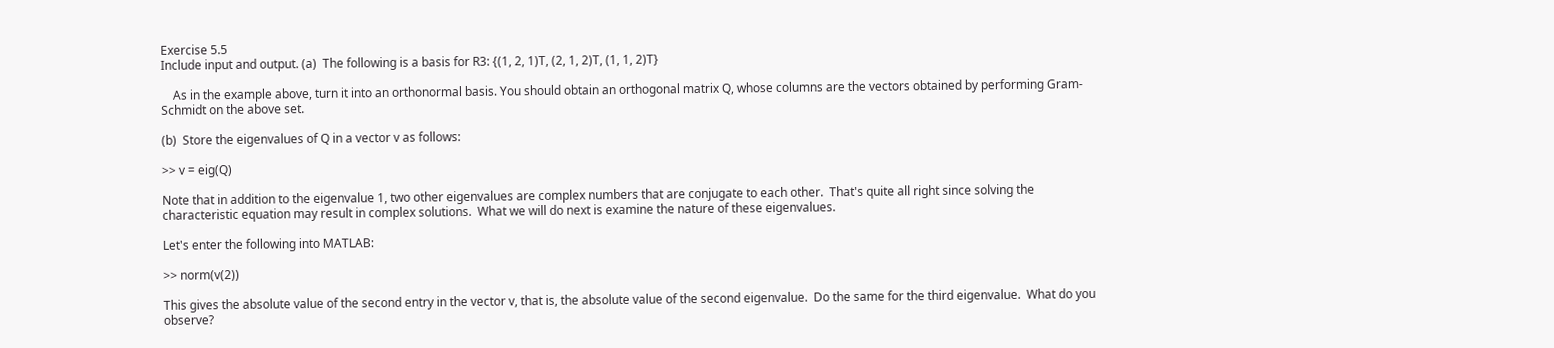Exercise 5.5
Include input and output. (a)  The following is a basis for R3: {(1, 2, 1)T, (2, 1, 2)T, (1, 1, 2)T}

    As in the example above, turn it into an orthonormal basis. You should obtain an orthogonal matrix Q, whose columns are the vectors obtained by performing Gram-Schmidt on the above set.

(b)  Store the eigenvalues of Q in a vector v as follows:

>> v = eig(Q)

Note that in addition to the eigenvalue 1, two other eigenvalues are complex numbers that are conjugate to each other.  That's quite all right since solving the characteristic equation may result in complex solutions.  What we will do next is examine the nature of these eigenvalues.

Let's enter the following into MATLAB:

>> norm(v(2))

This gives the absolute value of the second entry in the vector v, that is, the absolute value of the second eigenvalue.  Do the same for the third eigenvalue.  What do you observe?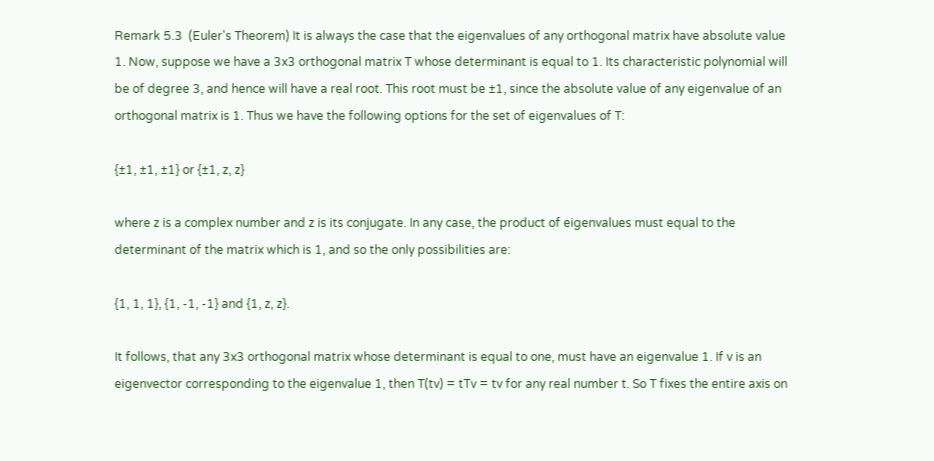Remark 5.3  (Euler's Theorem) It is always the case that the eigenvalues of any orthogonal matrix have absolute value 1. Now, suppose we have a 3x3 orthogonal matrix T whose determinant is equal to 1. Its characteristic polynomial will be of degree 3, and hence will have a real root. This root must be ±1, since the absolute value of any eigenvalue of an orthogonal matrix is 1. Thus we have the following options for the set of eigenvalues of T:

{±1, ±1, ±1} or {±1, z, z}

where z is a complex number and z is its conjugate. In any case, the product of eigenvalues must equal to the determinant of the matrix which is 1, and so the only possibilities are:

{1, 1, 1}, {1, -1, -1} and {1, z, z}.

It follows, that any 3x3 orthogonal matrix whose determinant is equal to one, must have an eigenvalue 1. If v is an eigenvector corresponding to the eigenvalue 1, then T(tv) = tTv = tv for any real number t. So T fixes the entire axis on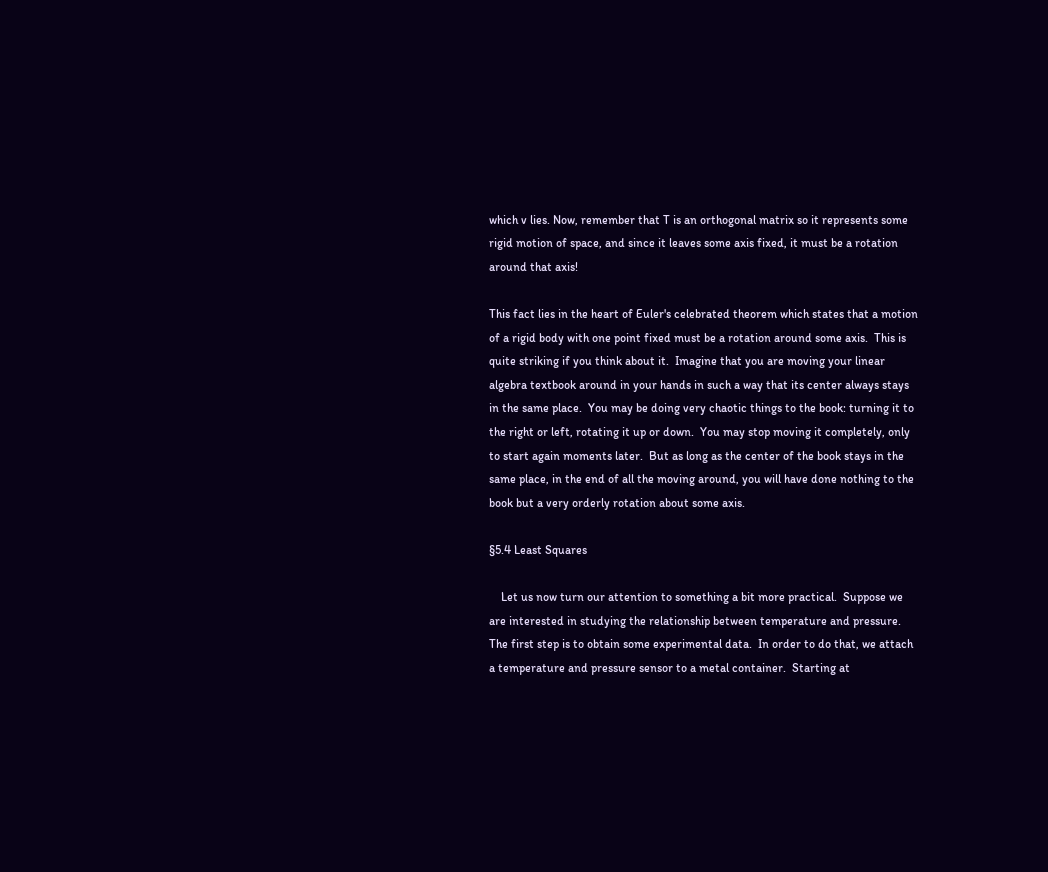which v lies. Now, remember that T is an orthogonal matrix so it represents some rigid motion of space, and since it leaves some axis fixed, it must be a rotation around that axis!

This fact lies in the heart of Euler's celebrated theorem which states that a motion of a rigid body with one point fixed must be a rotation around some axis.  This is quite striking if you think about it.  Imagine that you are moving your linear algebra textbook around in your hands in such a way that its center always stays in the same place.  You may be doing very chaotic things to the book: turning it to the right or left, rotating it up or down.  You may stop moving it completely, only to start again moments later.  But as long as the center of the book stays in the same place, in the end of all the moving around, you will have done nothing to the book but a very orderly rotation about some axis.

§5.4 Least Squares

    Let us now turn our attention to something a bit more practical.  Suppose we are interested in studying the relationship between temperature and pressure.  The first step is to obtain some experimental data.  In order to do that, we attach a temperature and pressure sensor to a metal container.  Starting at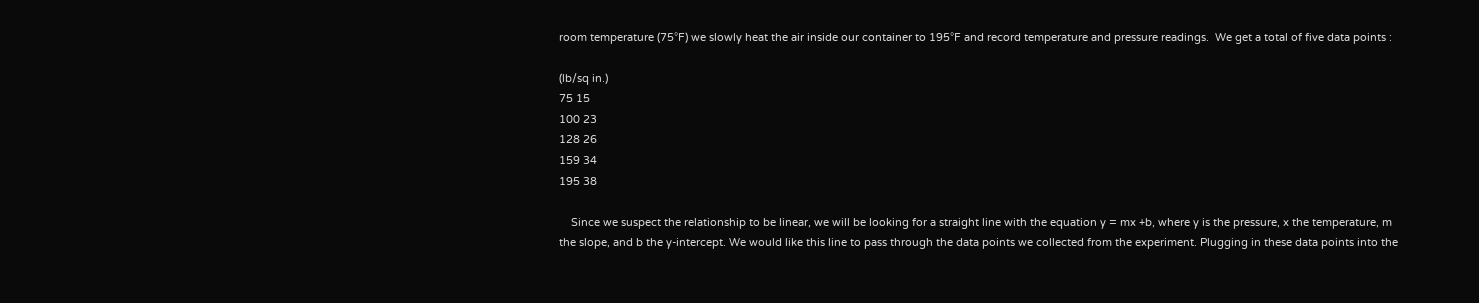room temperature (75°F) we slowly heat the air inside our container to 195°F and record temperature and pressure readings.  We get a total of five data points :

(lb/sq in.)
75 15
100 23
128 26
159 34
195 38

    Since we suspect the relationship to be linear, we will be looking for a straight line with the equation y = mx +b, where y is the pressure, x the temperature, m the slope, and b the y-intercept. We would like this line to pass through the data points we collected from the experiment. Plugging in these data points into the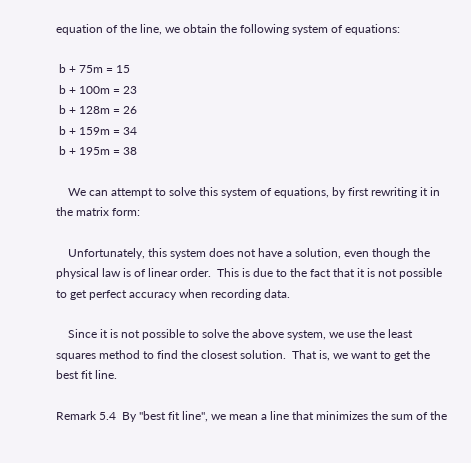equation of the line, we obtain the following system of equations:

 b + 75m = 15
 b + 100m = 23
 b + 128m = 26
 b + 159m = 34
 b + 195m = 38

    We can attempt to solve this system of equations, by first rewriting it in the matrix form:

    Unfortunately, this system does not have a solution, even though the physical law is of linear order.  This is due to the fact that it is not possible to get perfect accuracy when recording data.

    Since it is not possible to solve the above system, we use the least squares method to find the closest solution.  That is, we want to get the best fit line.

Remark 5.4  By "best fit line", we mean a line that minimizes the sum of the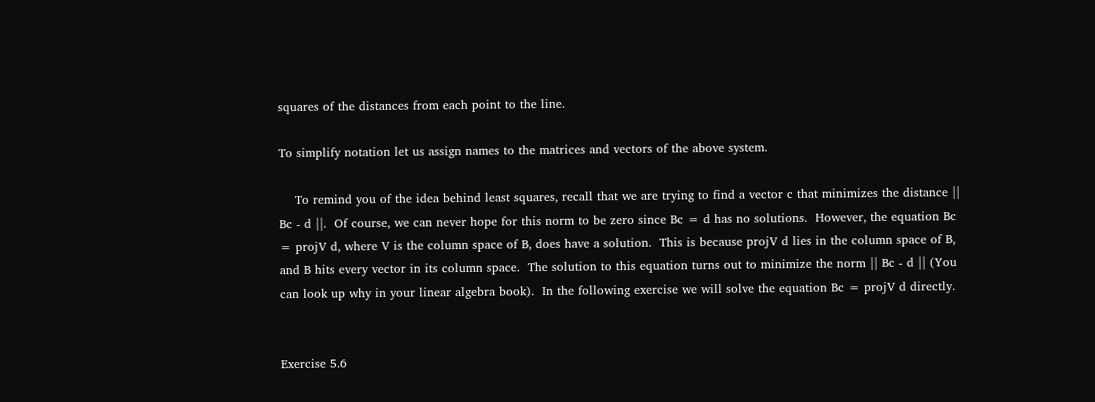squares of the distances from each point to the line.

To simplify notation let us assign names to the matrices and vectors of the above system.

    To remind you of the idea behind least squares, recall that we are trying to find a vector c that minimizes the distance || Bc - d ||.  Of course, we can never hope for this norm to be zero since Bc = d has no solutions.  However, the equation Bc = projV d, where V is the column space of B, does have a solution.  This is because projV d lies in the column space of B, and B hits every vector in its column space.  The solution to this equation turns out to minimize the norm || Bc - d || (You can look up why in your linear algebra book).  In the following exercise we will solve the equation Bc = projV d directly.


Exercise 5.6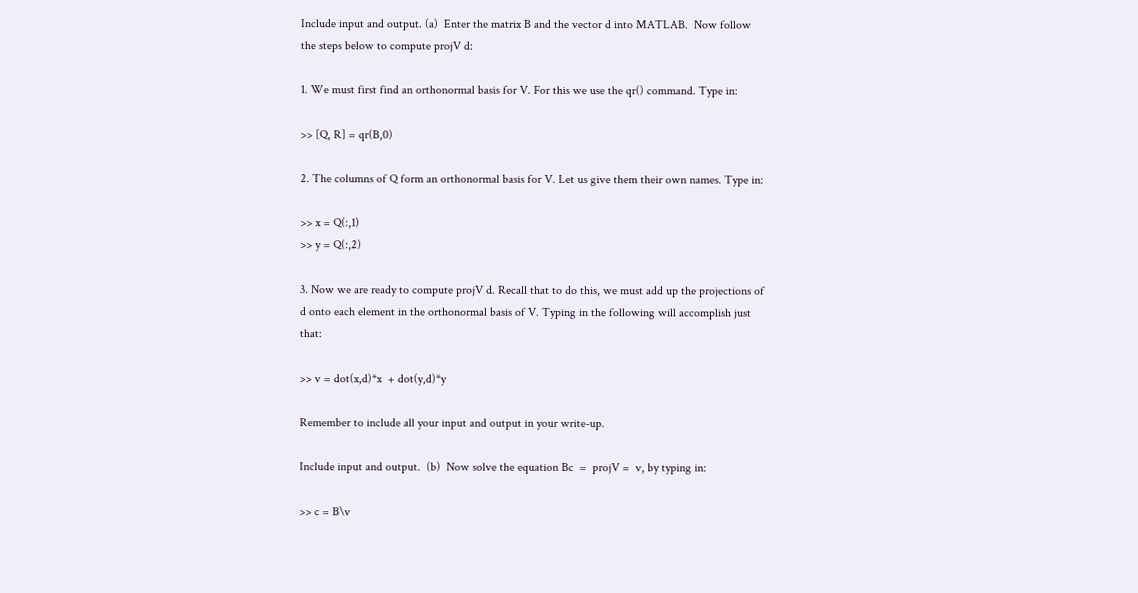Include input and output. (a)  Enter the matrix B and the vector d into MATLAB.  Now follow the steps below to compute projV d:

1. We must first find an orthonormal basis for V. For this we use the qr() command. Type in:

>> [Q, R] = qr(B,0)

2. The columns of Q form an orthonormal basis for V. Let us give them their own names. Type in:

>> x = Q(:,1)
>> y = Q(:,2)

3. Now we are ready to compute projV d. Recall that to do this, we must add up the projections of d onto each element in the orthonormal basis of V. Typing in the following will accomplish just that:

>> v = dot(x,d)*x  + dot(y,d)*y

Remember to include all your input and output in your write-up.

Include input and output.  (b)  Now solve the equation Bc  =  projV =  v, by typing in:

>> c = B\v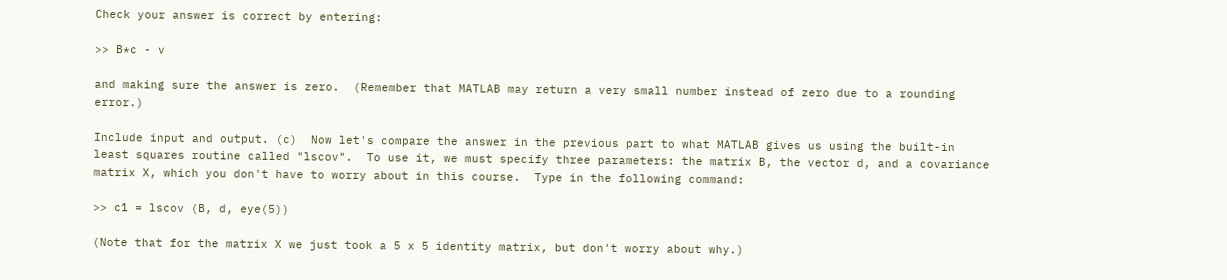Check your answer is correct by entering:

>> B*c - v

and making sure the answer is zero.  (Remember that MATLAB may return a very small number instead of zero due to a rounding error.)

Include input and output. (c)  Now let's compare the answer in the previous part to what MATLAB gives us using the built-in least squares routine called "lscov".  To use it, we must specify three parameters: the matrix B, the vector d, and a covariance matrix X, which you don't have to worry about in this course.  Type in the following command:

>> c1 = lscov (B, d, eye(5))

(Note that for the matrix X we just took a 5 x 5 identity matrix, but don't worry about why.)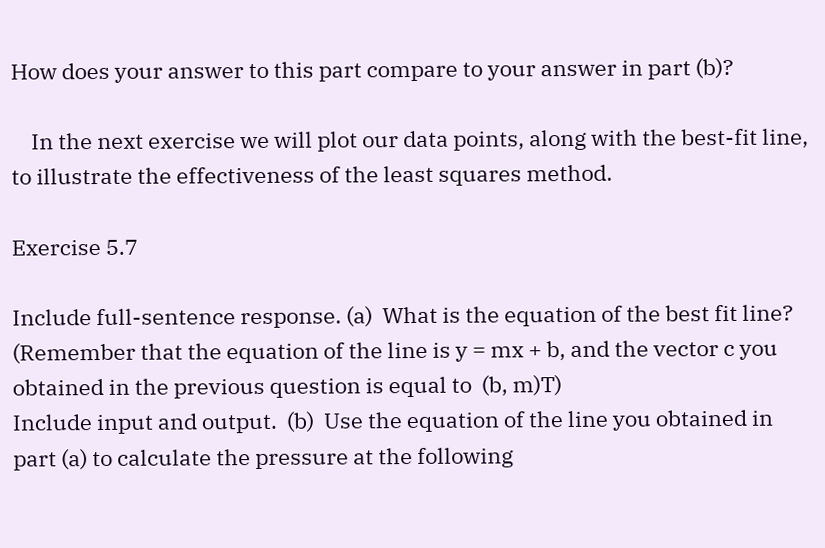How does your answer to this part compare to your answer in part (b)?

    In the next exercise we will plot our data points, along with the best-fit line, to illustrate the effectiveness of the least squares method.

Exercise 5.7

Include full-sentence response. (a)  What is the equation of the best fit line? (Remember that the equation of the line is y = mx + b, and the vector c you obtained in the previous question is equal to  (b, m)T)
Include input and output.  (b)  Use the equation of the line you obtained in part (a) to calculate the pressure at the following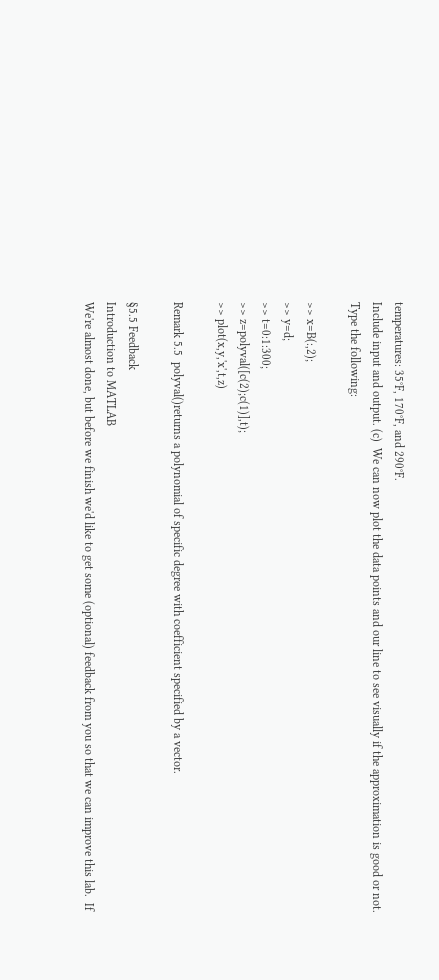temperatures: 35°F, 170°F, and 290°F.
Include input and output. (c)  We can now plot the data points and our line to see visually if the approximation is good or not.  Type the following:

>> x=B(:,2);
>> y=d;
>> t=0:1:300;
>> z=polyval([c(2);c(1)],t);
>> plot(x,y,'x',t,z)

Remark 5.5  polyval()returns a polynomial of specific degree with coefficient specified by a vector.

§5.5 Feedback
Introduction to MATLAB
We're almost done, but before we finish we'd like to get some (optional) feedback from you so that we can improve this lab.  If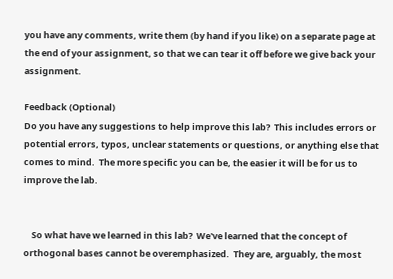you have any comments, write them (by hand if you like) on a separate page at the end of your assignment, so that we can tear it off before we give back your assignment.

Feedback (Optional)
Do you have any suggestions to help improve this lab?  This includes errors or potential errors, typos, unclear statements or questions, or anything else that comes to mind.  The more specific you can be, the easier it will be for us to improve the lab.


    So what have we learned in this lab?  We've learned that the concept of orthogonal bases cannot be overemphasized.  They are, arguably, the most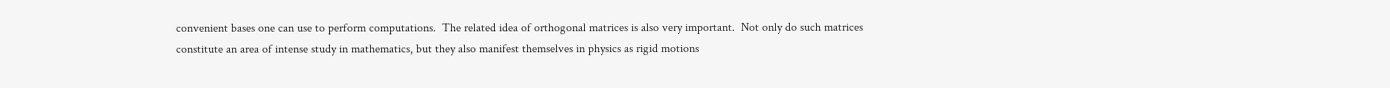convenient bases one can use to perform computations.  The related idea of orthogonal matrices is also very important.  Not only do such matrices constitute an area of intense study in mathematics, but they also manifest themselves in physics as rigid motions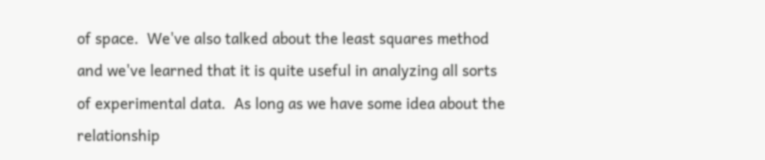of space.  We've also talked about the least squares method and we've learned that it is quite useful in analyzing all sorts of experimental data.  As long as we have some idea about the relationship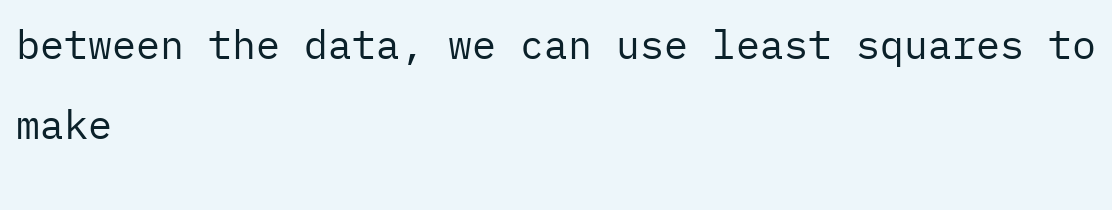between the data, we can use least squares to make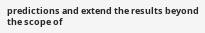predictions and extend the results beyond the scope of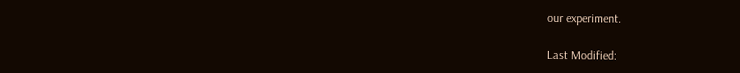our experiment.

Last Modified: